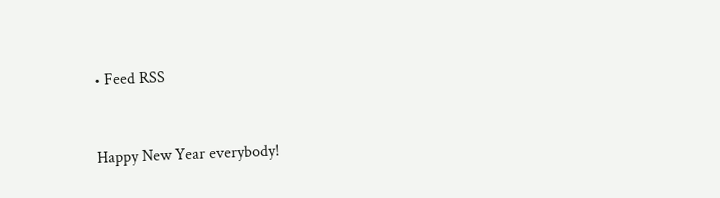• Feed RSS


Happy New Year everybody!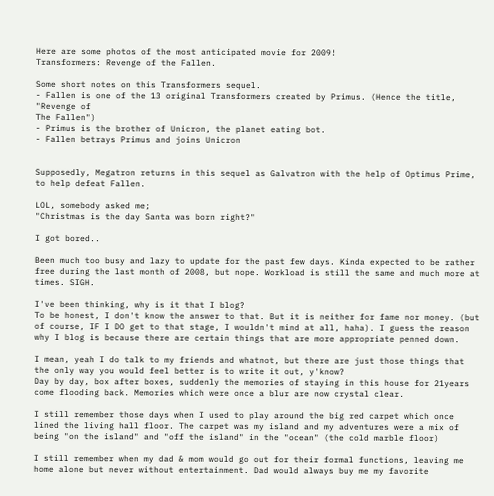Here are some photos of the most anticipated movie for 2009!
Transformers: Revenge of the Fallen.

Some short notes on this Transformers sequel.
- Fallen is one of the 13 original Transformers created by Primus. (Hence the title, "Revenge of
The Fallen")
- Primus is the brother of Unicron, the planet eating bot.
- Fallen betrays Primus and joins Unicron


Supposedly, Megatron returns in this sequel as Galvatron with the help of Optimus Prime,
to help defeat Fallen.

LOL, somebody asked me;
"Christmas is the day Santa was born right?"

I got bored..

Been much too busy and lazy to update for the past few days. Kinda expected to be rather free during the last month of 2008, but nope. Workload is still the same and much more at times. SIGH.

I've been thinking, why is it that I blog?
To be honest, I don't know the answer to that. But it is neither for fame nor money. (but of course, IF I DO get to that stage, I wouldn't mind at all, haha). I guess the reason why I blog is because there are certain things that are more appropriate penned down.

I mean, yeah I do talk to my friends and whatnot, but there are just those things that the only way you would feel better is to write it out, y'know?
Day by day, box after boxes, suddenly the memories of staying in this house for 21years come flooding back. Memories which were once a blur are now crystal clear.

I still remember those days when I used to play around the big red carpet which once lined the living hall floor. The carpet was my island and my adventures were a mix of being "on the island" and "off the island" in the "ocean" (the cold marble floor)

I still remember when my dad & mom would go out for their formal functions, leaving me home alone but never without entertainment. Dad would always buy me my favorite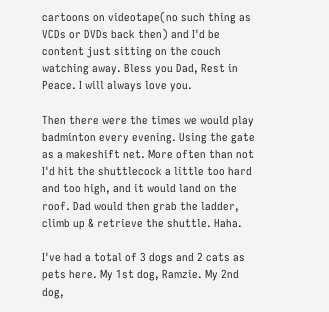cartoons on videotape(no such thing as VCDs or DVDs back then) and I'd be content just sitting on the couch watching away. Bless you Dad, Rest in Peace. I will always love you.

Then there were the times we would play badminton every evening. Using the gate as a makeshift net. More often than not I'd hit the shuttlecock a little too hard and too high, and it would land on the roof. Dad would then grab the ladder, climb up & retrieve the shuttle. Haha.

I've had a total of 3 dogs and 2 cats as pets here. My 1st dog, Ramzie. My 2nd dog,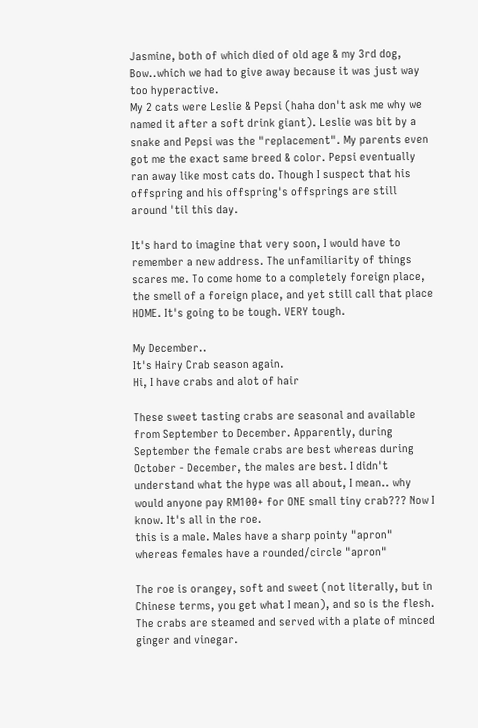Jasmine, both of which died of old age & my 3rd dog, Bow..which we had to give away because it was just way too hyperactive.
My 2 cats were Leslie & Pepsi (haha don't ask me why we named it after a soft drink giant). Leslie was bit by a snake and Pepsi was the "replacement". My parents even got me the exact same breed & color. Pepsi eventually ran away like most cats do. Though I suspect that his offspring and his offspring's offsprings are still around 'til this day.

It's hard to imagine that very soon, I would have to remember a new address. The unfamiliarity of things scares me. To come home to a completely foreign place, the smell of a foreign place, and yet still call that place HOME. It's going to be tough. VERY tough.

My December..
It's Hairy Crab season again.
Hi, I have crabs and alot of hair

These sweet tasting crabs are seasonal and available from September to December. Apparently, during September the female crabs are best whereas during October - December, the males are best. I didn't understand what the hype was all about, I mean.. why would anyone pay RM100+ for ONE small tiny crab??? Now I know. It's all in the roe.
this is a male. Males have a sharp pointy "apron" whereas females have a rounded/circle "apron"

The roe is orangey, soft and sweet (not literally, but in Chinese terms, you get what I mean), and so is the flesh. The crabs are steamed and served with a plate of minced ginger and vinegar.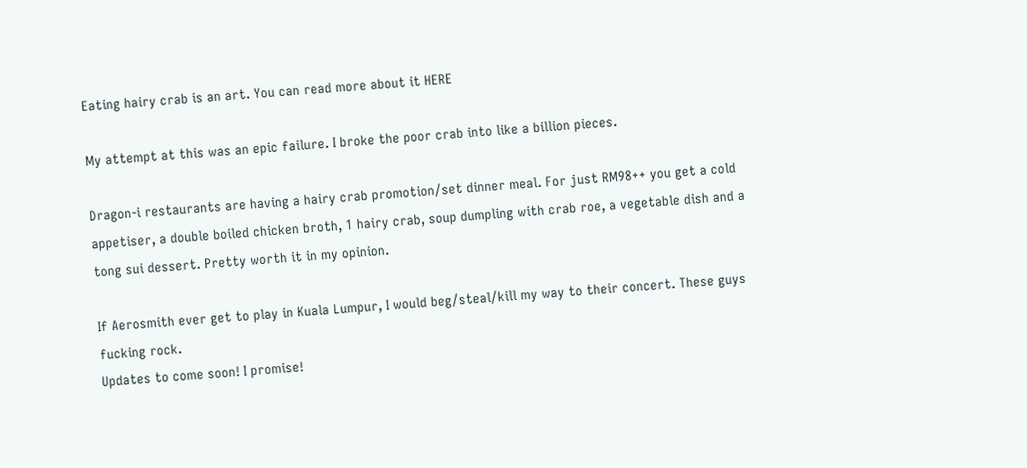Eating hairy crab is an art. You can read more about it HERE

My attempt at this was an epic failure. I broke the poor crab into like a billion pieces.

Dragon-i restaurants are having a hairy crab promotion/set dinner meal. For just RM98++ you get a cold appetiser, a double boiled chicken broth, 1 hairy crab, soup dumpling with crab roe, a vegetable dish and a tong sui dessert. Pretty worth it in my opinion.

If Aerosmith ever get to play in Kuala Lumpur, I would beg/steal/kill my way to their concert. These guys fucking rock.
Updates to come soon! I promise!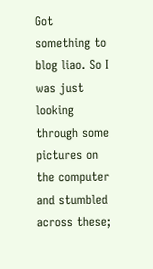Got something to blog liao. So I was just looking through some pictures on the computer and stumbled across these;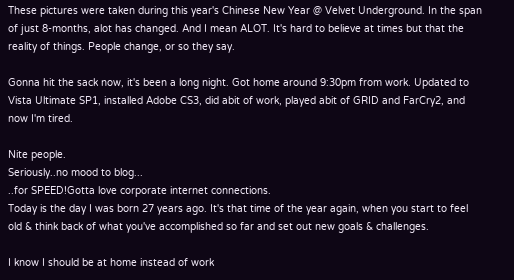These pictures were taken during this year's Chinese New Year @ Velvet Underground. In the span of just 8-months, alot has changed. And I mean ALOT. It's hard to believe at times but that the reality of things. People change, or so they say.

Gonna hit the sack now, it's been a long night. Got home around 9:30pm from work. Updated to Vista Ultimate SP1, installed Adobe CS3, did abit of work, played abit of GRID and FarCry2, and now I'm tired.

Nite people.
Seriously..no mood to blog...
..for SPEED!Gotta love corporate internet connections.
Today is the day I was born 27 years ago. It's that time of the year again, when you start to feel old & think back of what you've accomplished so far and set out new goals & challenges.

I know I should be at home instead of work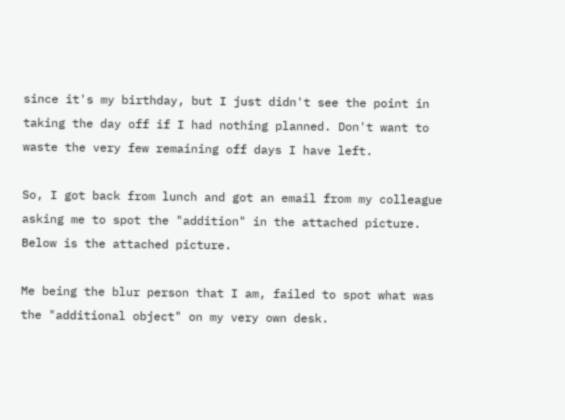since it's my birthday, but I just didn't see the point in taking the day off if I had nothing planned. Don't want to waste the very few remaining off days I have left.

So, I got back from lunch and got an email from my colleague asking me to spot the "addition" in the attached picture. Below is the attached picture.

Me being the blur person that I am, failed to spot what was the "additional object" on my very own desk.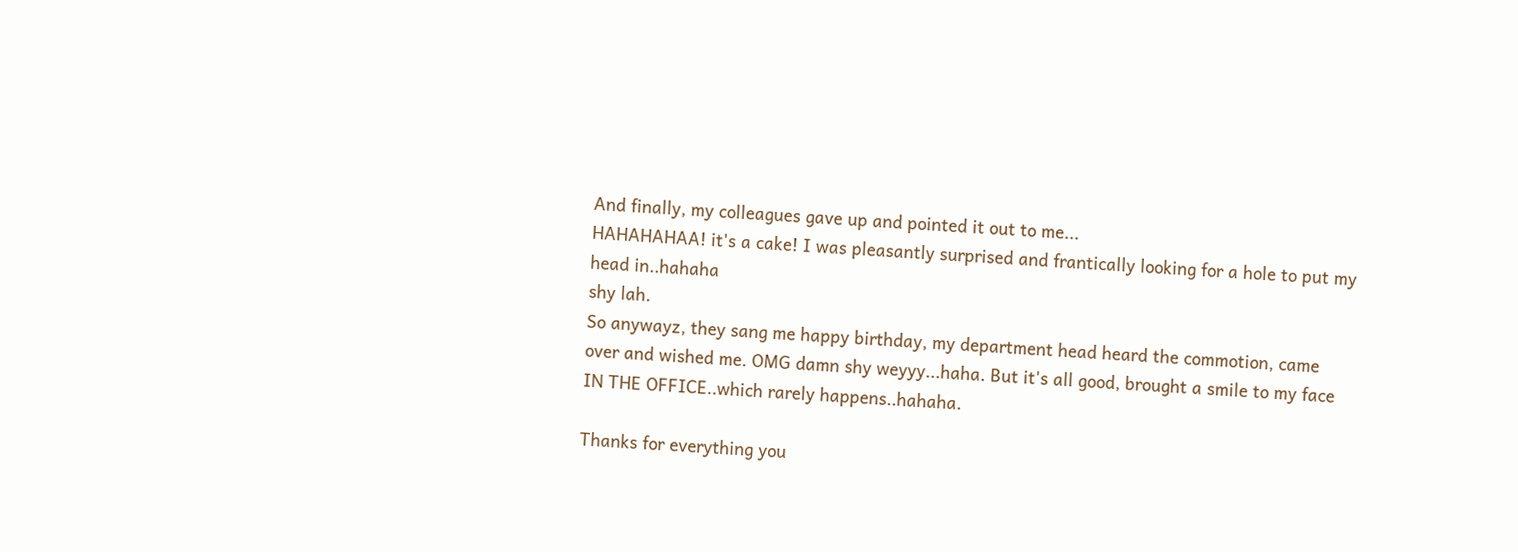And finally, my colleagues gave up and pointed it out to me...
HAHAHAHAA! it's a cake! I was pleasantly surprised and frantically looking for a hole to put my head in..hahaha
shy lah.
So anywayz, they sang me happy birthday, my department head heard the commotion, came over and wished me. OMG damn shy weyyy...haha. But it's all good, brought a smile to my face IN THE OFFICE..which rarely happens..hahaha.

Thanks for everything you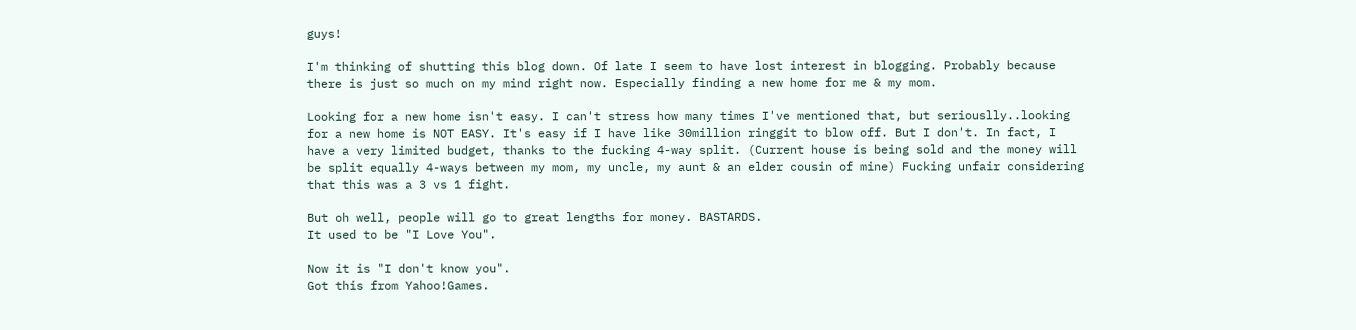guys!

I'm thinking of shutting this blog down. Of late I seem to have lost interest in blogging. Probably because there is just so much on my mind right now. Especially finding a new home for me & my mom.

Looking for a new home isn't easy. I can't stress how many times I've mentioned that, but seriouslly..looking for a new home is NOT EASY. It's easy if I have like 30million ringgit to blow off. But I don't. In fact, I have a very limited budget, thanks to the fucking 4-way split. (Current house is being sold and the money will be split equally 4-ways between my mom, my uncle, my aunt & an elder cousin of mine) Fucking unfair considering that this was a 3 vs 1 fight.

But oh well, people will go to great lengths for money. BASTARDS.
It used to be "I Love You".

Now it is "I don't know you".
Got this from Yahoo!Games.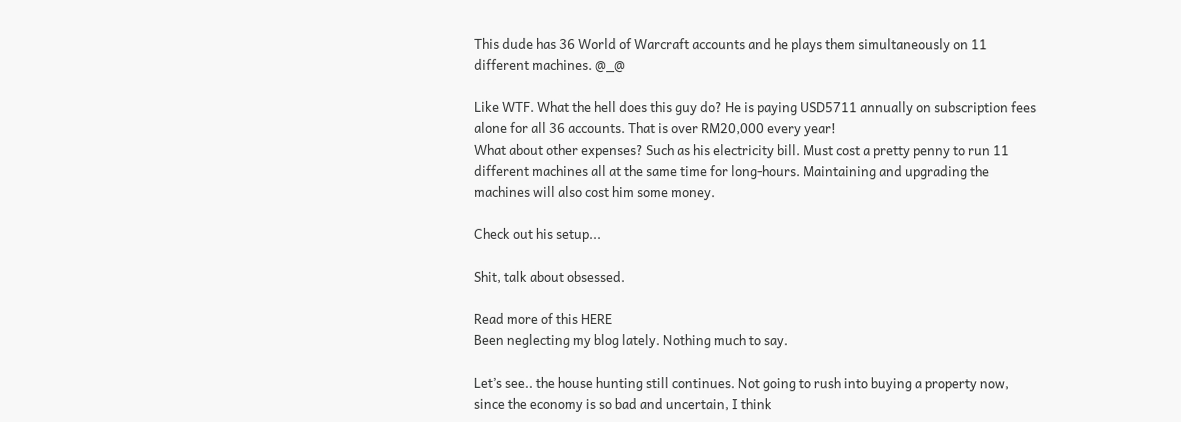This dude has 36 World of Warcraft accounts and he plays them simultaneously on 11 different machines. @_@

Like WTF. What the hell does this guy do? He is paying USD5711 annually on subscription fees alone for all 36 accounts. That is over RM20,000 every year!
What about other expenses? Such as his electricity bill. Must cost a pretty penny to run 11 different machines all at the same time for long-hours. Maintaining and upgrading the machines will also cost him some money.

Check out his setup...

Shit, talk about obsessed.

Read more of this HERE
Been neglecting my blog lately. Nothing much to say.

Let’s see.. the house hunting still continues. Not going to rush into buying a property now, since the economy is so bad and uncertain, I think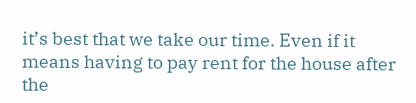it’s best that we take our time. Even if it means having to pay rent for the house after the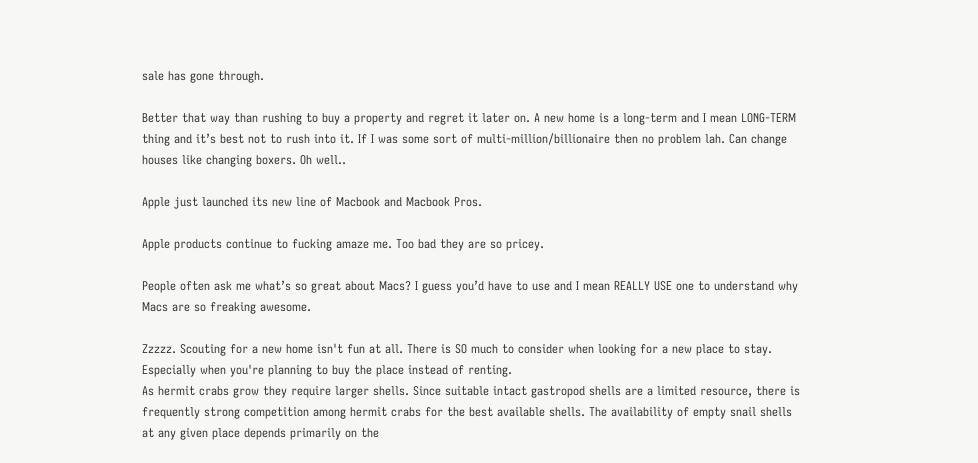sale has gone through.

Better that way than rushing to buy a property and regret it later on. A new home is a long-term and I mean LONG-TERM thing and it’s best not to rush into it. If I was some sort of multi-million/billionaire then no problem lah. Can change houses like changing boxers. Oh well..

Apple just launched its new line of Macbook and Macbook Pros.

Apple products continue to fucking amaze me. Too bad they are so pricey.

People often ask me what’s so great about Macs? I guess you’d have to use and I mean REALLY USE one to understand why Macs are so freaking awesome.

Zzzzz. Scouting for a new home isn't fun at all. There is SO much to consider when looking for a new place to stay. Especially when you're planning to buy the place instead of renting.
As hermit crabs grow they require larger shells. Since suitable intact gastropod shells are a limited resource, there is frequently strong competition among hermit crabs for the best available shells. The availability of empty snail shells at any given place depends primarily on the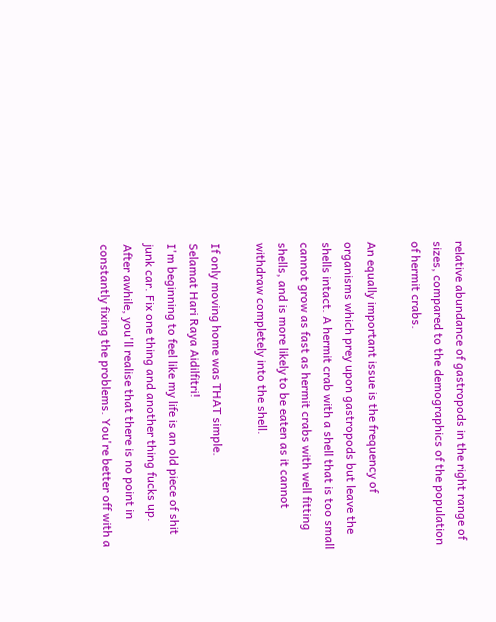relative abundance of gastropods in the right range of sizes, compared to the demographics of the population of hermit crabs.

An equally important issue is the frequency of organisms which prey upon gastropods but leave the shells intact. A hermit crab with a shell that is too small cannot grow as fast as hermit crabs with well fitting shells, and is more likely to be eaten as it cannot withdraw completely into the shell.

If only moving home was THAT simple.
Selamat Hari Raya Aidilfitri!
I'm beginning to feel like my life is an old piece of shit junk car. Fix one thing and another thing fucks up. After awhile, you'll realise that there is no point in constantly fixing the problems. You're better off with a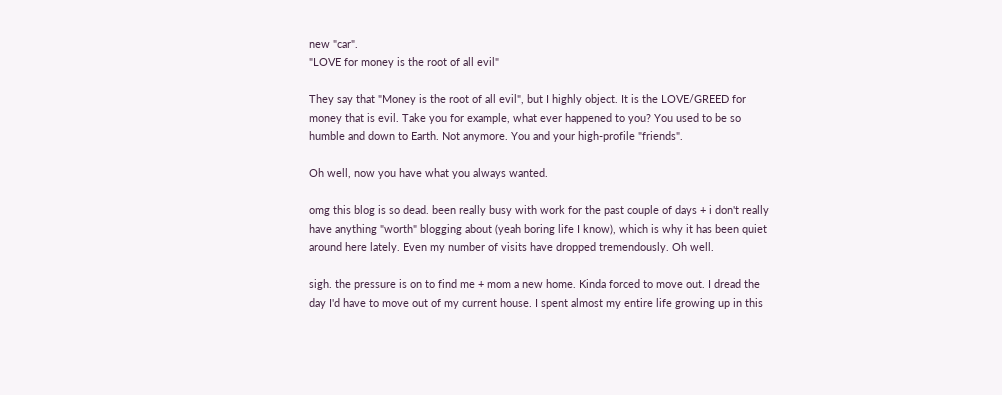new "car".
"LOVE for money is the root of all evil"

They say that "Money is the root of all evil", but I highly object. It is the LOVE/GREED for money that is evil. Take you for example, what ever happened to you? You used to be so humble and down to Earth. Not anymore. You and your high-profile "friends".

Oh well, now you have what you always wanted.

omg this blog is so dead. been really busy with work for the past couple of days + i don't really have anything "worth" blogging about (yeah boring life I know), which is why it has been quiet around here lately. Even my number of visits have dropped tremendously. Oh well.

sigh. the pressure is on to find me + mom a new home. Kinda forced to move out. I dread the day I'd have to move out of my current house. I spent almost my entire life growing up in this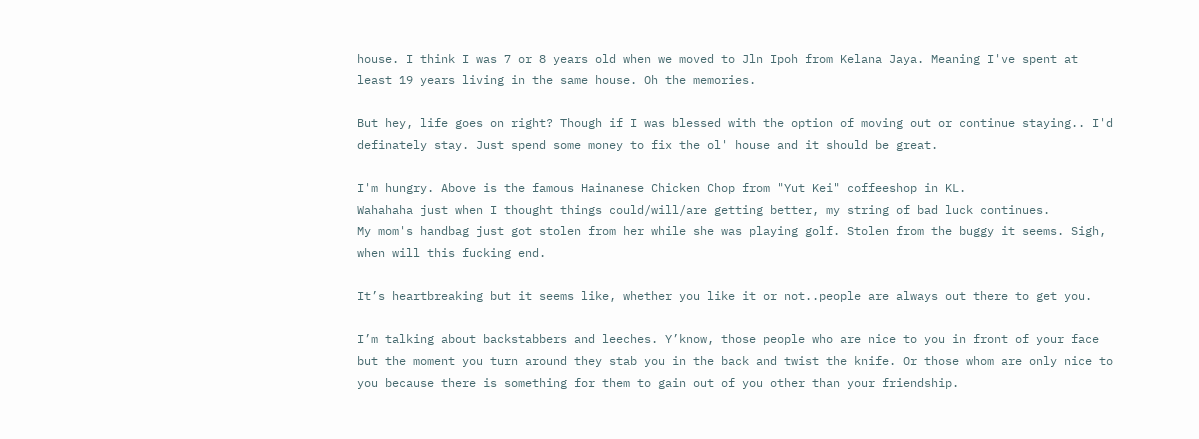house. I think I was 7 or 8 years old when we moved to Jln Ipoh from Kelana Jaya. Meaning I've spent at least 19 years living in the same house. Oh the memories.

But hey, life goes on right? Though if I was blessed with the option of moving out or continue staying.. I'd definately stay. Just spend some money to fix the ol' house and it should be great.

I'm hungry. Above is the famous Hainanese Chicken Chop from "Yut Kei" coffeeshop in KL.
Wahahaha just when I thought things could/will/are getting better, my string of bad luck continues.
My mom's handbag just got stolen from her while she was playing golf. Stolen from the buggy it seems. Sigh, when will this fucking end.

It’s heartbreaking but it seems like, whether you like it or not..people are always out there to get you.

I’m talking about backstabbers and leeches. Y’know, those people who are nice to you in front of your face but the moment you turn around they stab you in the back and twist the knife. Or those whom are only nice to you because there is something for them to gain out of you other than your friendship.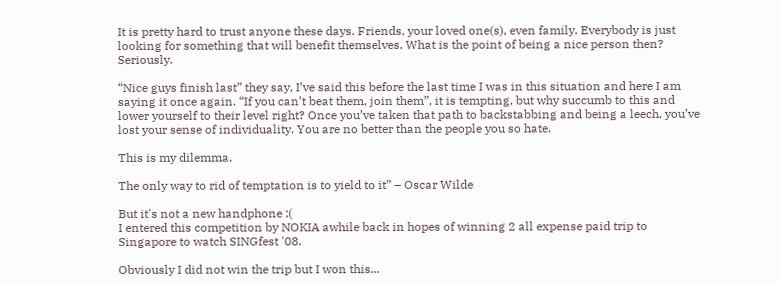It is pretty hard to trust anyone these days. Friends, your loved one(s), even family. Everybody is just looking for something that will benefit themselves. What is the point of being a nice person then? Seriously.

“Nice guys finish last” they say, I’ve said this before the last time I was in this situation and here I am saying it once again. “If you can’t beat them, join them”, it is tempting, but why succumb to this and lower yourself to their level right? Once you’ve taken that path to backstabbing and being a leech, you’ve lost your sense of individuality. You are no better than the people you so hate.

This is my dilemma.

The only way to rid of temptation is to yield to it” – Oscar Wilde

But it's not a new handphone :(
I entered this competition by NOKIA awhile back in hopes of winning 2 all expense paid trip to Singapore to watch SINGfest '08.

Obviously I did not win the trip but I won this...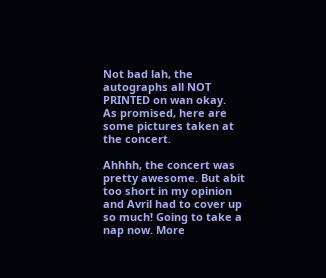Not bad lah, the autographs all NOT PRINTED on wan okay.
As promised, here are some pictures taken at the concert.

Ahhhh, the concert was pretty awesome. But abit too short in my opinion and Avril had to cover up so much! Going to take a nap now. More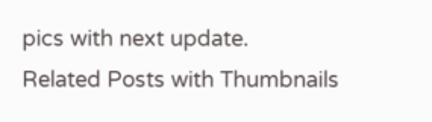pics with next update.
Related Posts with Thumbnails